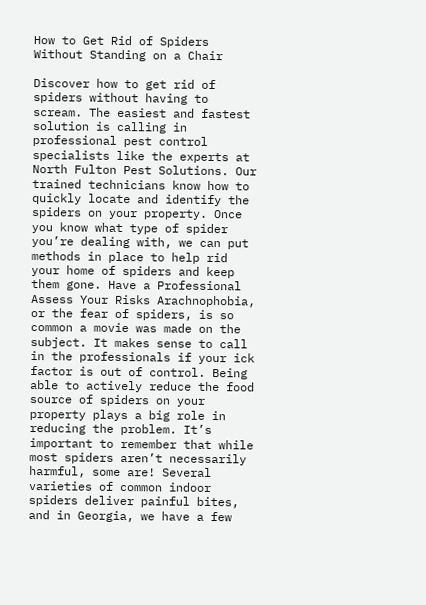How to Get Rid of Spiders Without Standing on a Chair

Discover how to get rid of spiders without having to scream. The easiest and fastest solution is calling in professional pest control specialists like the experts at North Fulton Pest Solutions. Our trained technicians know how to quickly locate and identify the spiders on your property. Once you know what type of spider you’re dealing with, we can put methods in place to help rid your home of spiders and keep them gone. Have a Professional Assess Your Risks Arachnophobia, or the fear of spiders, is so common a movie was made on the subject. It makes sense to call in the professionals if your ick factor is out of control. Being able to actively reduce the food source of spiders on your property plays a big role in reducing the problem. It’s important to remember that while most spiders aren’t necessarily harmful, some are! Several varieties of common indoor spiders deliver painful bites, and in Georgia, we have a few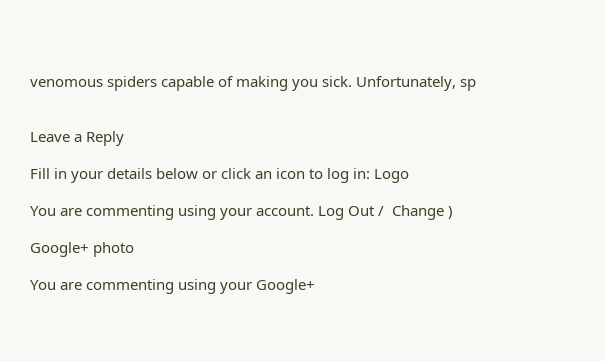venomous spiders capable of making you sick. Unfortunately, sp


Leave a Reply

Fill in your details below or click an icon to log in: Logo

You are commenting using your account. Log Out /  Change )

Google+ photo

You are commenting using your Google+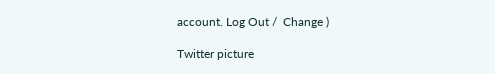account. Log Out /  Change )

Twitter picture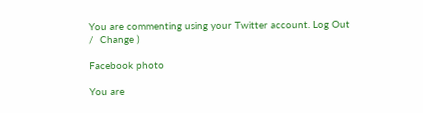You are commenting using your Twitter account. Log Out /  Change )

Facebook photo

You are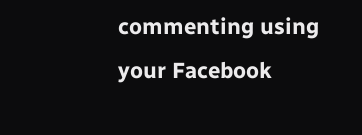commenting using your Facebook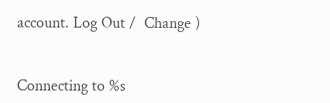account. Log Out /  Change )


Connecting to %s